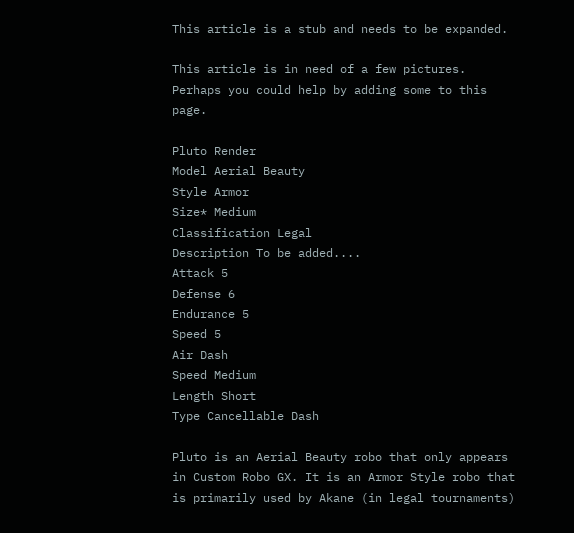This article is a stub and needs to be expanded.

This article is in need of a few pictures.
Perhaps you could help by adding some to this page.

Pluto Render
Model Aerial Beauty
Style Armor
Size* Medium
Classification Legal
Description To be added....
Attack 5
Defense 6
Endurance 5
Speed 5
Air Dash
Speed Medium
Length Short
Type Cancellable Dash

Pluto is an Aerial Beauty robo that only appears in Custom Robo GX. It is an Armor Style robo that is primarily used by Akane (in legal tournaments)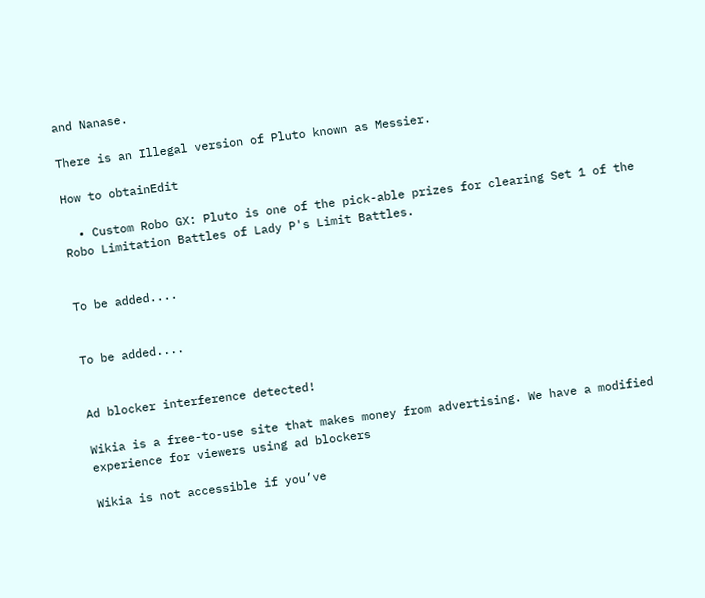and Nanase.

There is an Illegal version of Pluto known as Messier.

How to obtainEdit

  • Custom Robo GX: Pluto is one of the pick-able prizes for clearing Set 1 of the Robo Limitation Battles of Lady P's Limit Battles.


To be added....


To be added....


Ad blocker interference detected!

Wikia is a free-to-use site that makes money from advertising. We have a modified experience for viewers using ad blockers

Wikia is not accessible if you’ve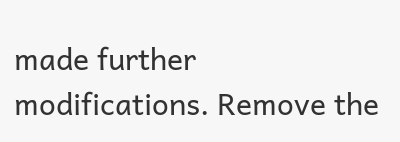made further modifications. Remove the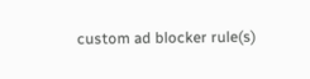custom ad blocker rule(s)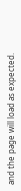and the page will load as expected.